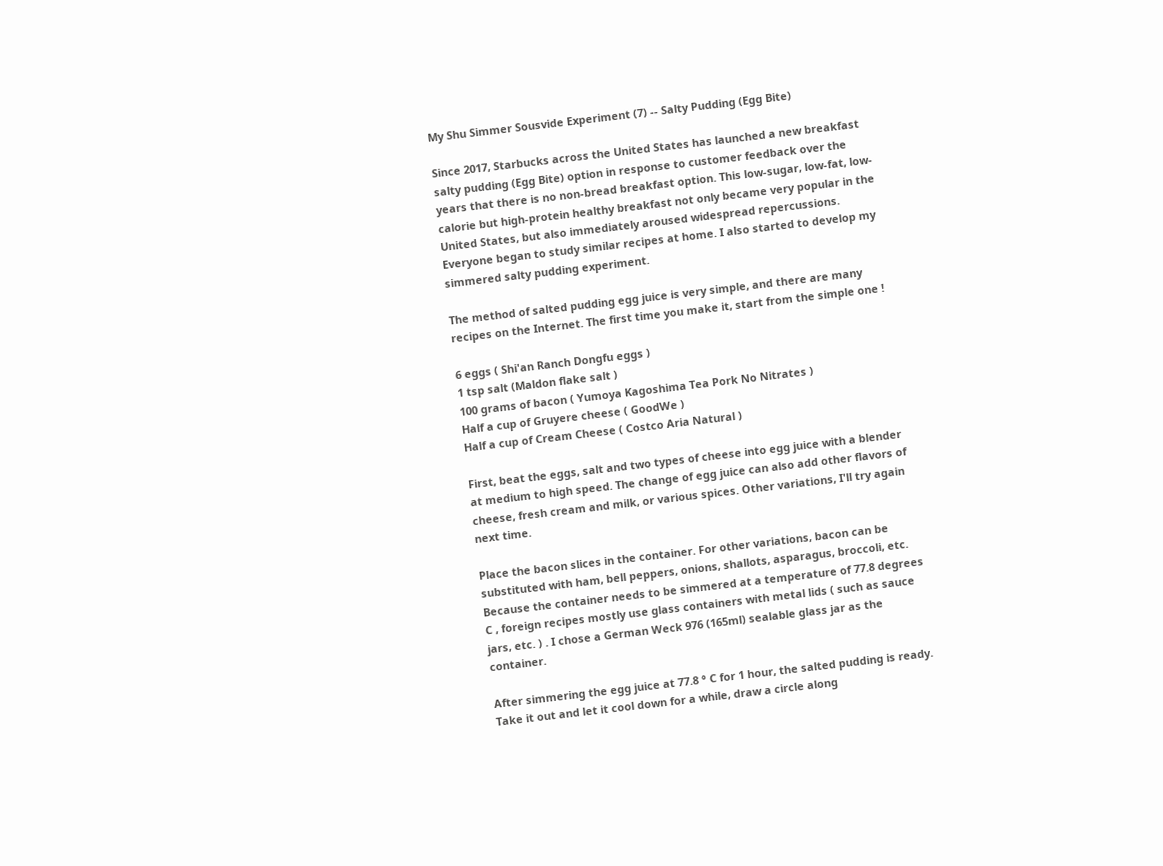My Shu Simmer Sousvide Experiment (7) -- Salty Pudding (Egg Bite)

Since 2017, Starbucks across the United States has launched a new breakfast salty pudding (Egg Bite) option in response to customer feedback over the years that there is no non-bread breakfast option. This low-sugar, low-fat, low-calorie but high-protein healthy breakfast not only became very popular in the United States, but also immediately aroused widespread repercussions. Everyone began to study similar recipes at home. I also started to develop my simmered salty pudding experiment.

The method of salted pudding egg juice is very simple, and there are many recipes on the Internet. The first time you make it, start from the simple one !

6 eggs ( Shi'an Ranch Dongfu eggs )
1 tsp salt (Maldon flake salt )
100 grams of bacon ( Yumoya Kagoshima Tea Pork No Nitrates )
Half a cup of Gruyere cheese ( GoodWe )
Half a cup of Cream Cheese ( Costco Aria Natural )

First, beat the eggs, salt and two types of cheese into egg juice with a blender at medium to high speed. The change of egg juice can also add other flavors of cheese, fresh cream and milk, or various spices. Other variations, I'll try again next time.

Place the bacon slices in the container. For other variations, bacon can be substituted with ham, bell peppers, onions, shallots, asparagus, broccoli, etc. Because the container needs to be simmered at a temperature of 77.8 degrees C , foreign recipes mostly use glass containers with metal lids ( such as sauce jars, etc. ) . I chose a German Weck 976 (165ml) sealable glass jar as the container.

After simmering the egg juice at 77.8 ° C for 1 hour, the salted pudding is ready. Take it out and let it cool down for a while, draw a circle along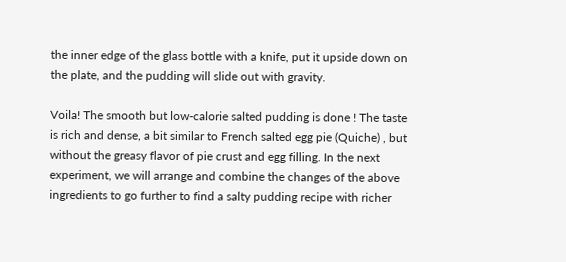the inner edge of the glass bottle with a knife, put it upside down on the plate, and the pudding will slide out with gravity.

Voila! The smooth but low-calorie salted pudding is done ! The taste is rich and dense, a bit similar to French salted egg pie (Quiche) , but without the greasy flavor of pie crust and egg filling. In the next experiment, we will arrange and combine the changes of the above ingredients to go further to find a salty pudding recipe with richer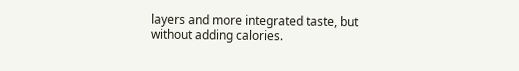layers and more integrated taste, but without adding calories.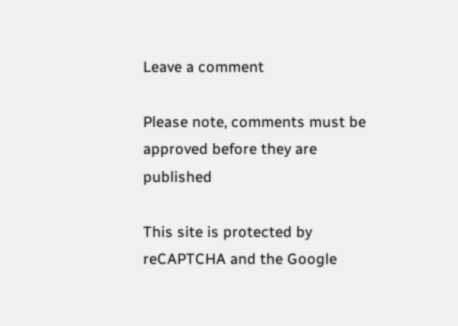Leave a comment

Please note, comments must be approved before they are published

This site is protected by reCAPTCHA and the Google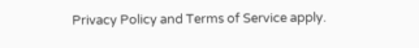Privacy Policy and Terms of Service apply.